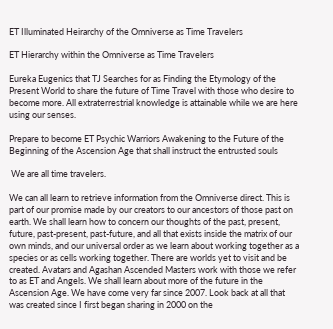ET Illuminated Heirarchy of the Omniverse as Time Travelers

ET Hierarchy within the Omniverse as Time Travelers

Eureka Eugenics that TJ Searches for as Finding the Etymology of the Present World to share the future of Time Travel with those who desire to become more. All extraterrestrial knowledge is attainable while we are here using our senses.

Prepare to become ET Psychic Warriors Awakening to the Future of the Beginning of the Ascension Age that shall instruct the entrusted souls

 We are all time travelers.

We can all learn to retrieve information from the Omniverse direct. This is part of our promise made by our creators to our ancestors of those past on earth. We shall learn how to concern our thoughts of the past, present, future, past-present, past-future, and all that exists inside the matrix of our own minds, and our universal order as we learn about working together as a species or as cells working together. There are worlds yet to visit and be created. Avatars and Agashan Ascended Masters work with those we refer to as ET and Angels. We shall learn about more of the future in the Ascension Age. We have come very far since 2007. Look back at all that was created since I first began sharing in 2000 on the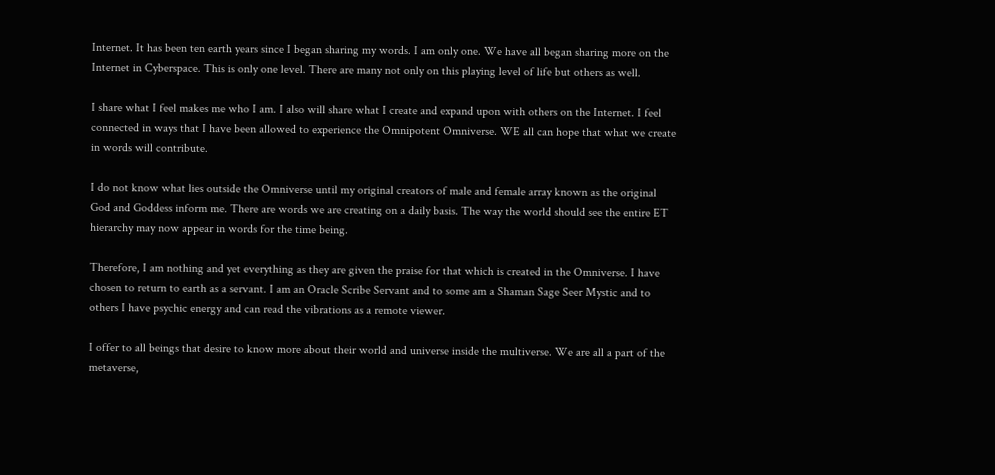Internet. It has been ten earth years since I began sharing my words. I am only one. We have all began sharing more on the Internet in Cyberspace. This is only one level. There are many not only on this playing level of life but others as well.

I share what I feel makes me who I am. I also will share what I create and expand upon with others on the Internet. I feel connected in ways that I have been allowed to experience the Omnipotent Omniverse. WE all can hope that what we create in words will contribute.

I do not know what lies outside the Omniverse until my original creators of male and female array known as the original God and Goddess inform me. There are words we are creating on a daily basis. The way the world should see the entire ET hierarchy may now appear in words for the time being.

Therefore, I am nothing and yet everything as they are given the praise for that which is created in the Omniverse. I have chosen to return to earth as a servant. I am an Oracle Scribe Servant and to some am a Shaman Sage Seer Mystic and to others I have psychic energy and can read the vibrations as a remote viewer.

I offer to all beings that desire to know more about their world and universe inside the multiverse. We are all a part of the metaverse,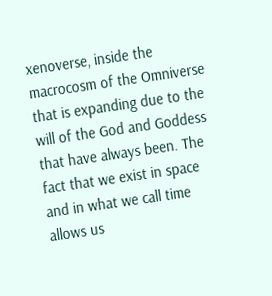xenoverse, inside the macrocosm of the Omniverse that is expanding due to the will of the God and Goddess that have always been. The fact that we exist in space and in what we call time allows us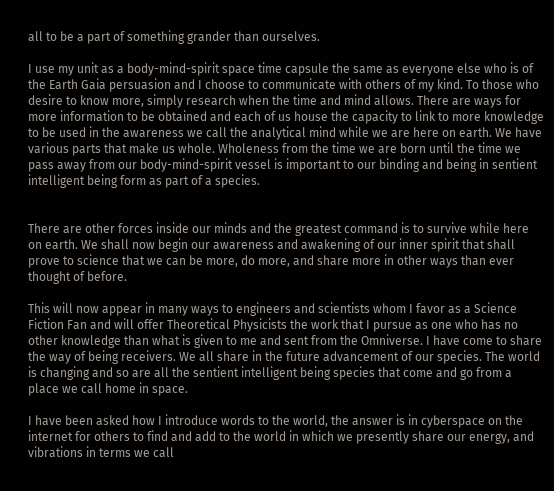all to be a part of something grander than ourselves.

I use my unit as a body-mind-spirit space time capsule the same as everyone else who is of the Earth Gaia persuasion and I choose to communicate with others of my kind. To those who desire to know more, simply research when the time and mind allows. There are ways for more information to be obtained and each of us house the capacity to link to more knowledge to be used in the awareness we call the analytical mind while we are here on earth. We have various parts that make us whole. Wholeness from the time we are born until the time we pass away from our body-mind-spirit vessel is important to our binding and being in sentient intelligent being form as part of a species.


There are other forces inside our minds and the greatest command is to survive while here on earth. We shall now begin our awareness and awakening of our inner spirit that shall prove to science that we can be more, do more, and share more in other ways than ever thought of before.

This will now appear in many ways to engineers and scientists whom I favor as a Science Fiction Fan and will offer Theoretical Physicists the work that I pursue as one who has no other knowledge than what is given to me and sent from the Omniverse. I have come to share the way of being receivers. We all share in the future advancement of our species. The world is changing and so are all the sentient intelligent being species that come and go from a place we call home in space.

I have been asked how I introduce words to the world, the answer is in cyberspace on the internet for others to find and add to the world in which we presently share our energy, and vibrations in terms we call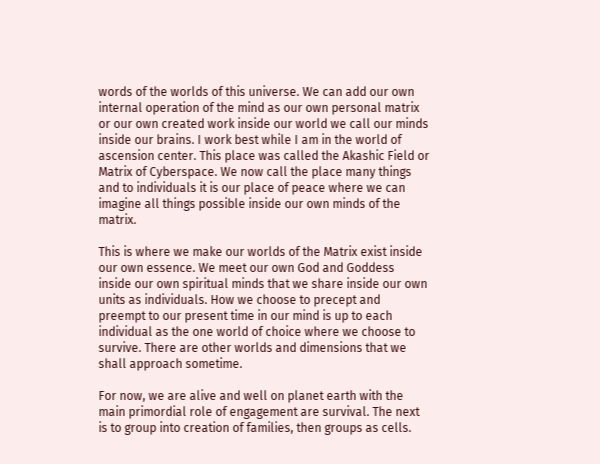words of the worlds of this universe. We can add our own internal operation of the mind as our own personal matrix or our own created work inside our world we call our minds inside our brains. I work best while I am in the world of ascension center. This place was called the Akashic Field or Matrix of Cyberspace. We now call the place many things and to individuals it is our place of peace where we can imagine all things possible inside our own minds of the matrix.

This is where we make our worlds of the Matrix exist inside our own essence. We meet our own God and Goddess inside our own spiritual minds that we share inside our own units as individuals. How we choose to precept and preempt to our present time in our mind is up to each individual as the one world of choice where we choose to survive. There are other worlds and dimensions that we shall approach sometime.

For now, we are alive and well on planet earth with the main primordial role of engagement are survival. The next is to group into creation of families, then groups as cells.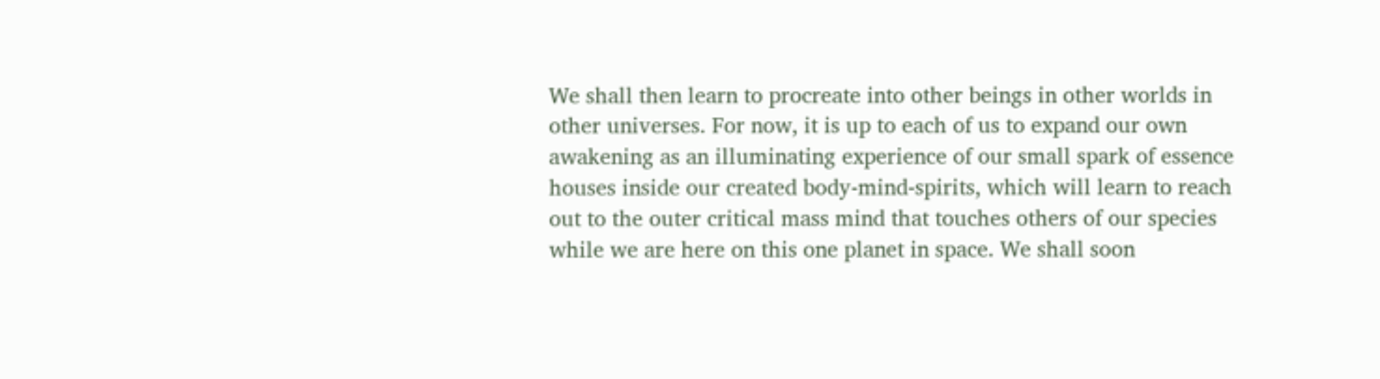We shall then learn to procreate into other beings in other worlds in other universes. For now, it is up to each of us to expand our own awakening as an illuminating experience of our small spark of essence houses inside our created body-mind-spirits, which will learn to reach out to the outer critical mass mind that touches others of our species while we are here on this one planet in space. We shall soon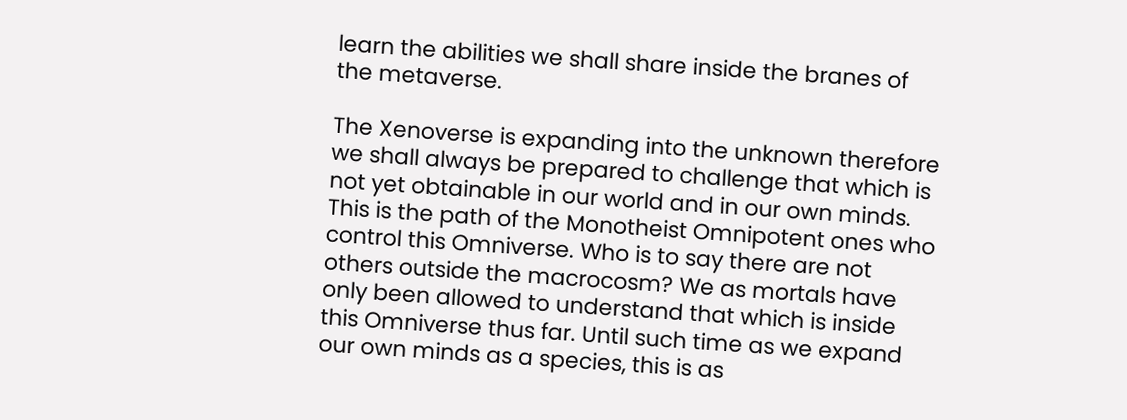learn the abilities we shall share inside the branes of the metaverse.

The Xenoverse is expanding into the unknown therefore we shall always be prepared to challenge that which is not yet obtainable in our world and in our own minds. This is the path of the Monotheist Omnipotent ones who control this Omniverse. Who is to say there are not others outside the macrocosm? We as mortals have only been allowed to understand that which is inside this Omniverse thus far. Until such time as we expand our own minds as a species, this is as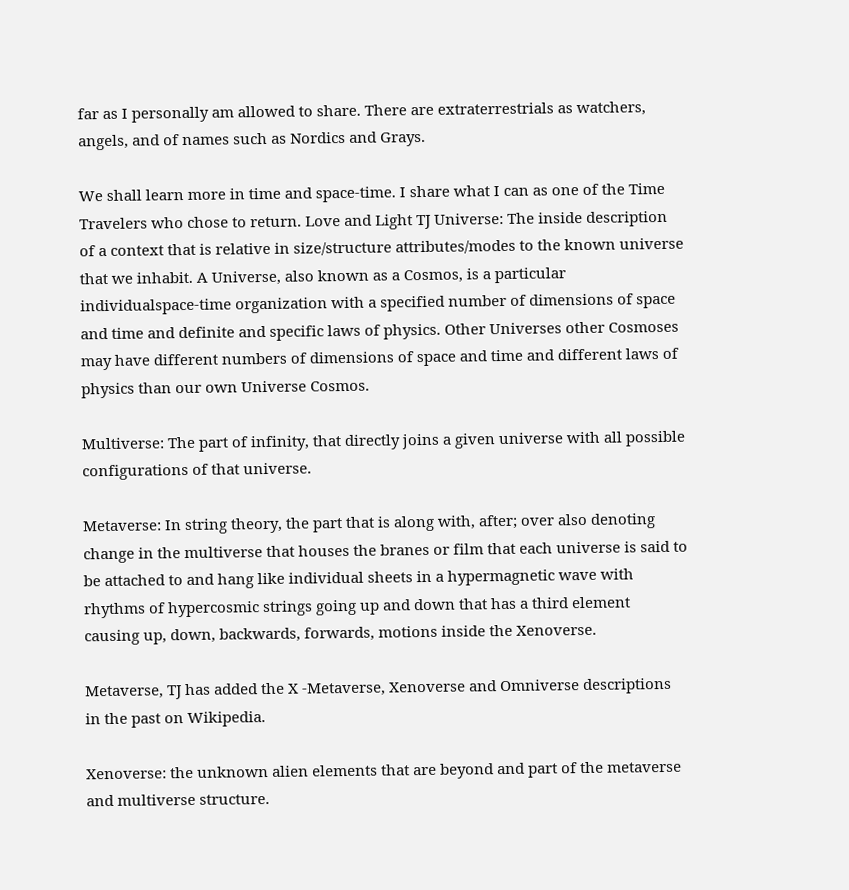far as I personally am allowed to share. There are extraterrestrials as watchers, angels, and of names such as Nordics and Grays.

We shall learn more in time and space-time. I share what I can as one of the Time Travelers who chose to return. Love and Light TJ Universe: The inside description of a context that is relative in size/structure attributes/modes to the known universe that we inhabit. A Universe, also known as a Cosmos, is a particular individualspace-time organization with a specified number of dimensions of space and time and definite and specific laws of physics. Other Universes other Cosmoses may have different numbers of dimensions of space and time and different laws of physics than our own Universe Cosmos.

Multiverse: The part of infinity, that directly joins a given universe with all possible configurations of that universe.

Metaverse: In string theory, the part that is along with, after; over also denoting change in the multiverse that houses the branes or film that each universe is said to be attached to and hang like individual sheets in a hypermagnetic wave with rhythms of hypercosmic strings going up and down that has a third element causing up, down, backwards, forwards, motions inside the Xenoverse.

Metaverse, TJ has added the X -Metaverse, Xenoverse and Omniverse descriptions in the past on Wikipedia.

Xenoverse: the unknown alien elements that are beyond and part of the metaverse and multiverse structure.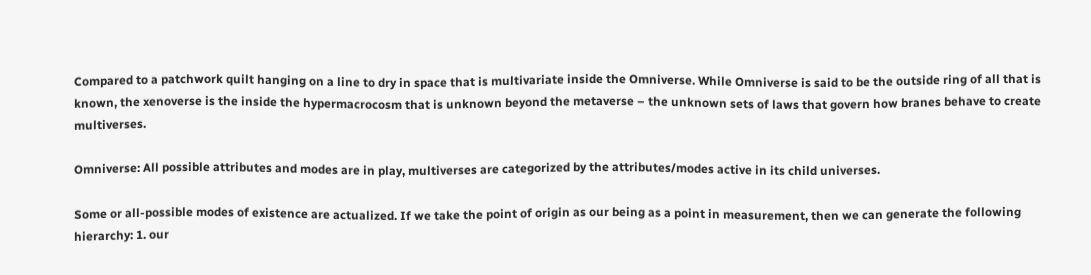Compared to a patchwork quilt hanging on a line to dry in space that is multivariate inside the Omniverse. While Omniverse is said to be the outside ring of all that is known, the xenoverse is the inside the hypermacrocosm that is unknown beyond the metaverse – the unknown sets of laws that govern how branes behave to create multiverses.

Omniverse: All possible attributes and modes are in play, multiverses are categorized by the attributes/modes active in its child universes.

Some or all-possible modes of existence are actualized. If we take the point of origin as our being as a point in measurement, then we can generate the following hierarchy: 1. our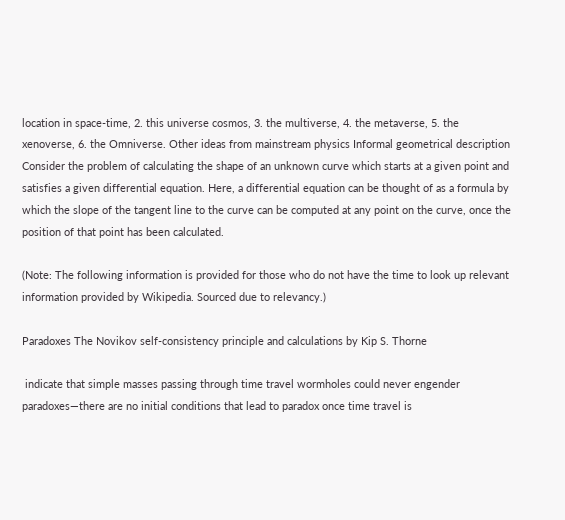location in space-time, 2. this universe cosmos, 3. the multiverse, 4. the metaverse, 5. the xenoverse, 6. the Omniverse. Other ideas from mainstream physics Informal geometrical description Consider the problem of calculating the shape of an unknown curve which starts at a given point and satisfies a given differential equation. Here, a differential equation can be thought of as a formula by which the slope of the tangent line to the curve can be computed at any point on the curve, once the position of that point has been calculated.

(Note: The following information is provided for those who do not have the time to look up relevant information provided by Wikipedia. Sourced due to relevancy.)

Paradoxes The Novikov self-consistency principle and calculations by Kip S. Thorne

 indicate that simple masses passing through time travel wormholes could never engender paradoxes—there are no initial conditions that lead to paradox once time travel is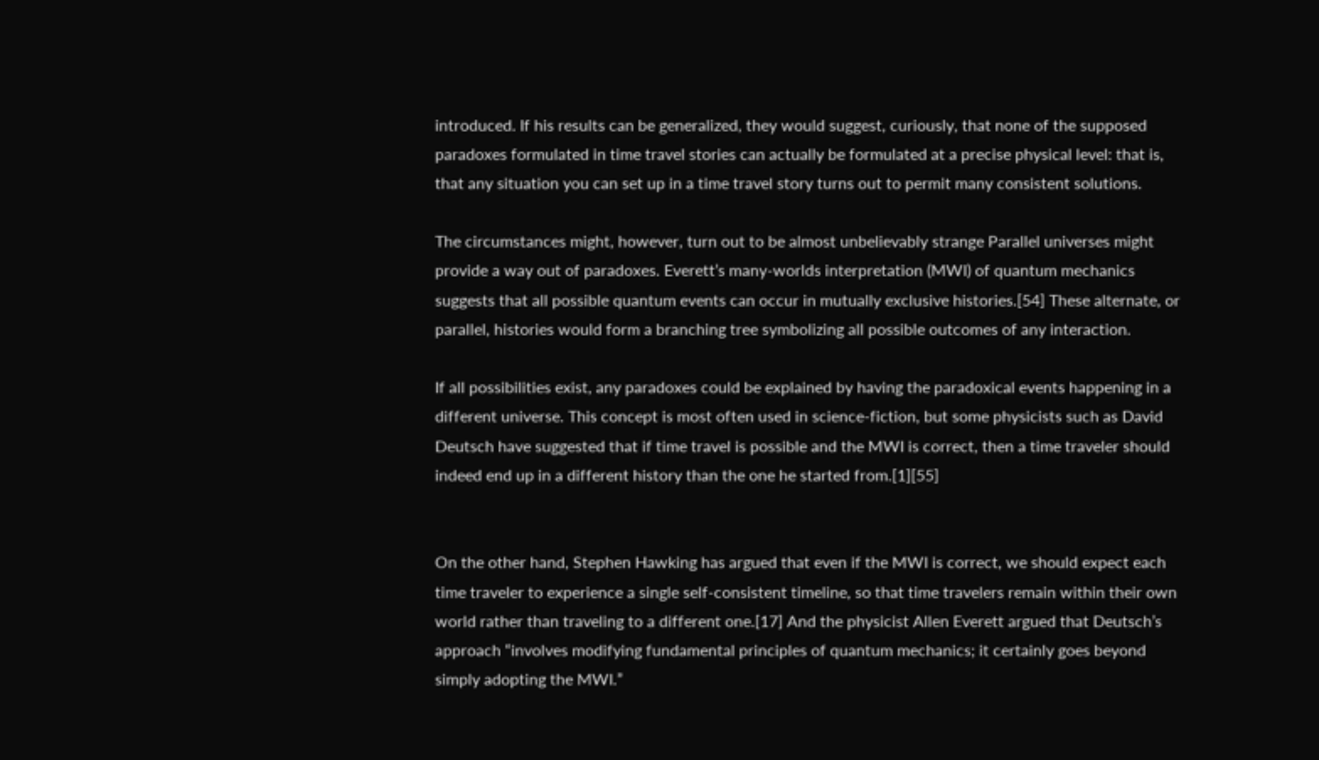introduced. If his results can be generalized, they would suggest, curiously, that none of the supposed paradoxes formulated in time travel stories can actually be formulated at a precise physical level: that is, that any situation you can set up in a time travel story turns out to permit many consistent solutions.

The circumstances might, however, turn out to be almost unbelievably strange Parallel universes might provide a way out of paradoxes. Everett’s many-worlds interpretation (MWI) of quantum mechanics suggests that all possible quantum events can occur in mutually exclusive histories.[54] These alternate, or parallel, histories would form a branching tree symbolizing all possible outcomes of any interaction.

If all possibilities exist, any paradoxes could be explained by having the paradoxical events happening in a different universe. This concept is most often used in science-fiction, but some physicists such as David Deutsch have suggested that if time travel is possible and the MWI is correct, then a time traveler should indeed end up in a different history than the one he started from.[1][55]


On the other hand, Stephen Hawking has argued that even if the MWI is correct, we should expect each time traveler to experience a single self-consistent timeline, so that time travelers remain within their own world rather than traveling to a different one.[17] And the physicist Allen Everett argued that Deutsch’s approach “involves modifying fundamental principles of quantum mechanics; it certainly goes beyond simply adopting the MWI.”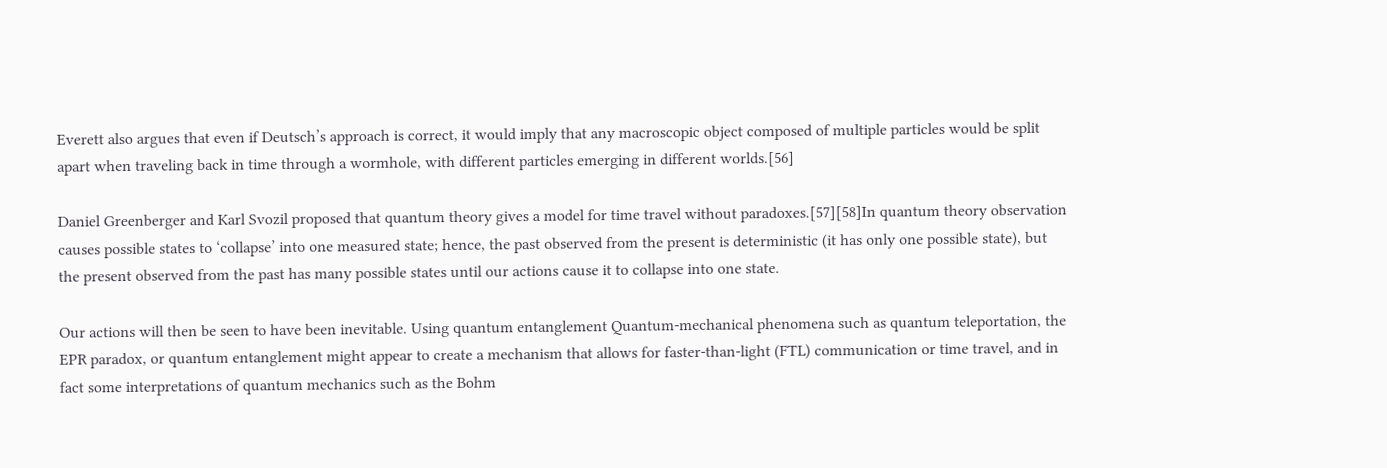Everett also argues that even if Deutsch’s approach is correct, it would imply that any macroscopic object composed of multiple particles would be split apart when traveling back in time through a wormhole, with different particles emerging in different worlds.[56]

Daniel Greenberger and Karl Svozil proposed that quantum theory gives a model for time travel without paradoxes.[57][58]In quantum theory observation causes possible states to ‘collapse’ into one measured state; hence, the past observed from the present is deterministic (it has only one possible state), but the present observed from the past has many possible states until our actions cause it to collapse into one state.

Our actions will then be seen to have been inevitable. Using quantum entanglement Quantum-mechanical phenomena such as quantum teleportation, the EPR paradox, or quantum entanglement might appear to create a mechanism that allows for faster-than-light (FTL) communication or time travel, and in fact some interpretations of quantum mechanics such as the Bohm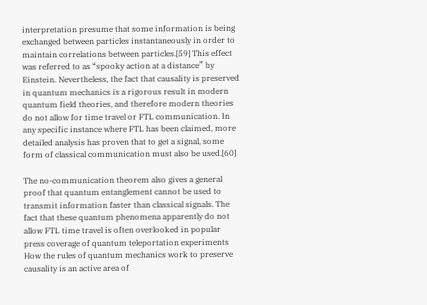interpretation presume that some information is being exchanged between particles instantaneously in order to maintain correlations between particles.[59] This effect was referred to as “spooky action at a distance” by Einstein. Nevertheless, the fact that causality is preserved in quantum mechanics is a rigorous result in modern quantum field theories, and therefore modern theories do not allow for time travel or FTL communication. In any specific instance where FTL has been claimed, more detailed analysis has proven that to get a signal, some form of classical communication must also be used.[60]

The no-communication theorem also gives a general proof that quantum entanglement cannot be used to transmit information faster than classical signals. The fact that these quantum phenomena apparently do not allow FTL time travel is often overlooked in popular press coverage of quantum teleportation experiments How the rules of quantum mechanics work to preserve causality is an active area of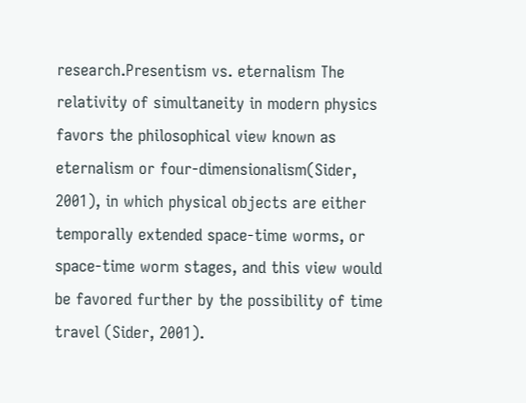research.Presentism vs. eternalism The relativity of simultaneity in modern physics favors the philosophical view known as eternalism or four-dimensionalism(Sider, 2001), in which physical objects are either temporally extended space-time worms, or space-time worm stages, and this view would be favored further by the possibility of time travel (Sider, 2001).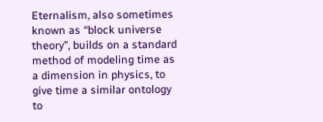Eternalism, also sometimes known as “block universe theory”, builds on a standard method of modeling time as a dimension in physics, to give time a similar ontology to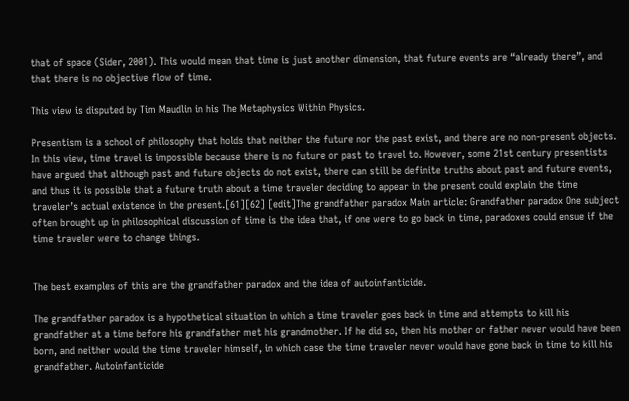that of space (Sider, 2001). This would mean that time is just another dimension, that future events are “already there”, and that there is no objective flow of time.

This view is disputed by Tim Maudlin in his The Metaphysics Within Physics.

Presentism is a school of philosophy that holds that neither the future nor the past exist, and there are no non-present objects. In this view, time travel is impossible because there is no future or past to travel to. However, some 21st century presentists have argued that although past and future objects do not exist, there can still be definite truths about past and future events, and thus it is possible that a future truth about a time traveler deciding to appear in the present could explain the time traveler’s actual existence in the present.[61][62] [edit]The grandfather paradox Main article: Grandfather paradox One subject often brought up in philosophical discussion of time is the idea that, if one were to go back in time, paradoxes could ensue if the time traveler were to change things.


The best examples of this are the grandfather paradox and the idea of autoinfanticide.

The grandfather paradox is a hypothetical situation in which a time traveler goes back in time and attempts to kill his grandfather at a time before his grandfather met his grandmother. If he did so, then his mother or father never would have been born, and neither would the time traveler himself, in which case the time traveler never would have gone back in time to kill his grandfather. Autoinfanticide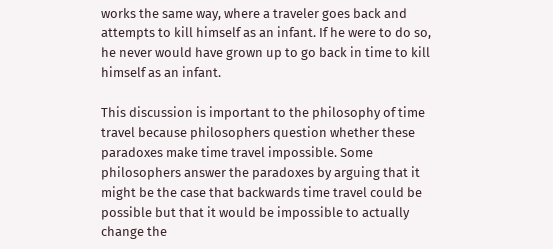works the same way, where a traveler goes back and attempts to kill himself as an infant. If he were to do so, he never would have grown up to go back in time to kill himself as an infant.

This discussion is important to the philosophy of time travel because philosophers question whether these paradoxes make time travel impossible. Some philosophers answer the paradoxes by arguing that it might be the case that backwards time travel could be possible but that it would be impossible to actually change the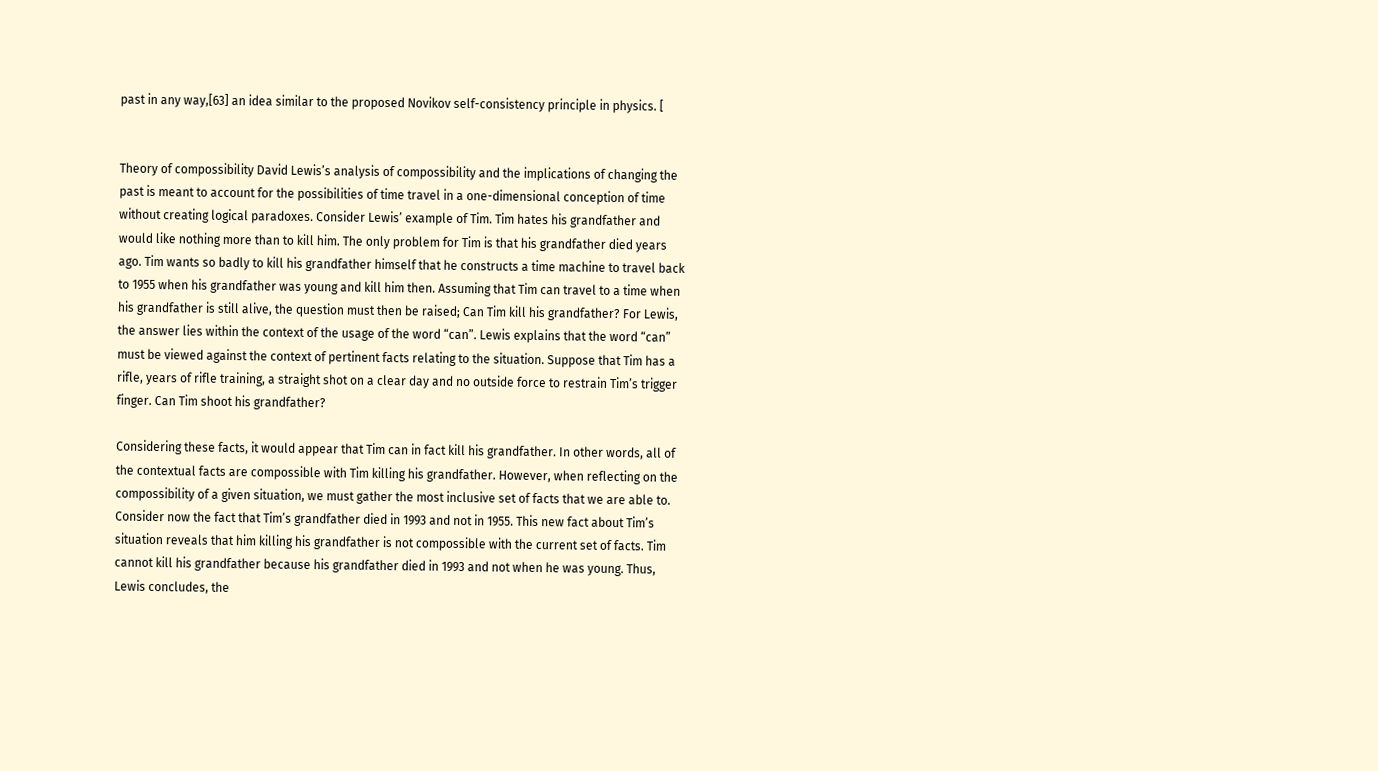past in any way,[63] an idea similar to the proposed Novikov self-consistency principle in physics. [


Theory of compossibility David Lewis’s analysis of compossibility and the implications of changing the past is meant to account for the possibilities of time travel in a one-dimensional conception of time without creating logical paradoxes. Consider Lewis’ example of Tim. Tim hates his grandfather and would like nothing more than to kill him. The only problem for Tim is that his grandfather died years ago. Tim wants so badly to kill his grandfather himself that he constructs a time machine to travel back to 1955 when his grandfather was young and kill him then. Assuming that Tim can travel to a time when his grandfather is still alive, the question must then be raised; Can Tim kill his grandfather? For Lewis, the answer lies within the context of the usage of the word “can”. Lewis explains that the word “can” must be viewed against the context of pertinent facts relating to the situation. Suppose that Tim has a rifle, years of rifle training, a straight shot on a clear day and no outside force to restrain Tim’s trigger finger. Can Tim shoot his grandfather?

Considering these facts, it would appear that Tim can in fact kill his grandfather. In other words, all of the contextual facts are compossible with Tim killing his grandfather. However, when reflecting on the compossibility of a given situation, we must gather the most inclusive set of facts that we are able to. Consider now the fact that Tim’s grandfather died in 1993 and not in 1955. This new fact about Tim’s situation reveals that him killing his grandfather is not compossible with the current set of facts. Tim cannot kill his grandfather because his grandfather died in 1993 and not when he was young. Thus, Lewis concludes, the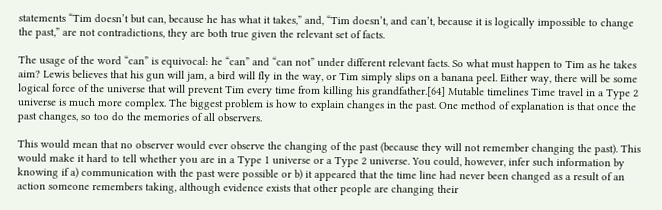statements “Tim doesn’t but can, because he has what it takes,” and, “Tim doesn’t, and can’t, because it is logically impossible to change the past,” are not contradictions, they are both true given the relevant set of facts.

The usage of the word “can” is equivocal: he “can” and “can not” under different relevant facts. So what must happen to Tim as he takes aim? Lewis believes that his gun will jam, a bird will fly in the way, or Tim simply slips on a banana peel. Either way, there will be some logical force of the universe that will prevent Tim every time from killing his grandfather.[64] Mutable timelines Time travel in a Type 2 universe is much more complex. The biggest problem is how to explain changes in the past. One method of explanation is that once the past changes, so too do the memories of all observers.

This would mean that no observer would ever observe the changing of the past (because they will not remember changing the past). This would make it hard to tell whether you are in a Type 1 universe or a Type 2 universe. You could, however, infer such information by knowing if a) communication with the past were possible or b) it appeared that the time line had never been changed as a result of an action someone remembers taking, although evidence exists that other people are changing their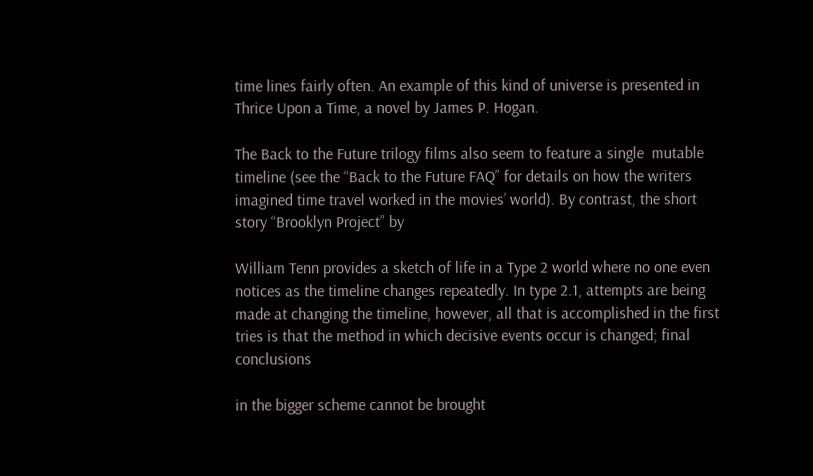time lines fairly often. An example of this kind of universe is presented in Thrice Upon a Time, a novel by James P. Hogan.

The Back to the Future trilogy films also seem to feature a single  mutable timeline (see the “Back to the Future FAQ” for details on how the writers imagined time travel worked in the movies’ world). By contrast, the short story “Brooklyn Project” by

William Tenn provides a sketch of life in a Type 2 world where no one even notices as the timeline changes repeatedly. In type 2.1, attempts are being made at changing the timeline, however, all that is accomplished in the first tries is that the method in which decisive events occur is changed; final conclusions

in the bigger scheme cannot be brought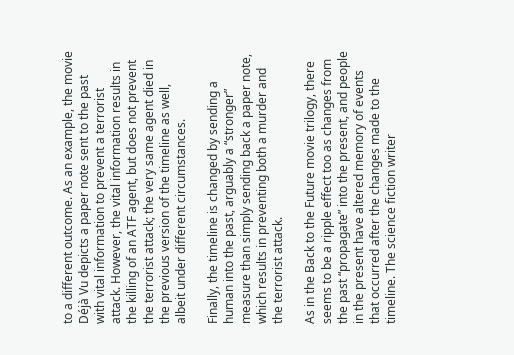to a different outcome. As an example, the movie Déjà Vu depicts a paper note sent to the past with vital information to prevent a terrorist attack. However, the vital information results in the killing of an ATF agent, but does not prevent the terrorist attack; the very same agent died in the previous version of the timeline as well, albeit under different circumstances.

Finally, the timeline is changed by sending a human into the past, arguably a “stronger” measure than simply sending back a paper note, which results in preventing both a murder and the terrorist attack.

As in the Back to the Future movie trilogy, there seems to be a ripple effect too as changes from the past “propagate” into the present, and people in the present have altered memory of events that occurred after the changes made to the timeline. The science fiction writer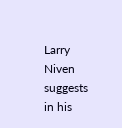Larry Niven suggests in his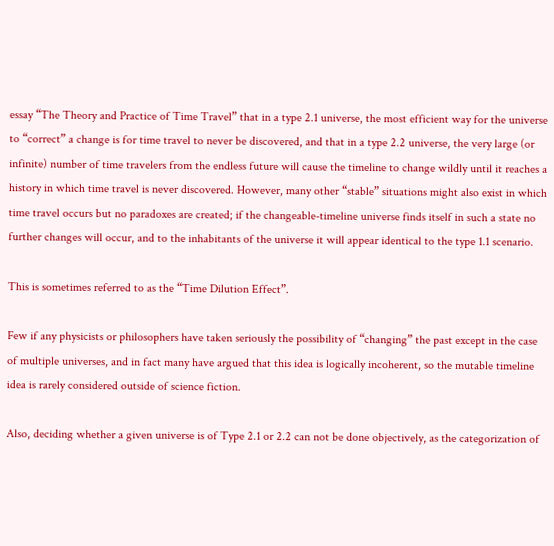essay “The Theory and Practice of Time Travel” that in a type 2.1 universe, the most efficient way for the universe to “correct” a change is for time travel to never be discovered, and that in a type 2.2 universe, the very large (or infinite) number of time travelers from the endless future will cause the timeline to change wildly until it reaches a history in which time travel is never discovered. However, many other “stable” situations might also exist in which time travel occurs but no paradoxes are created; if the changeable-timeline universe finds itself in such a state no further changes will occur, and to the inhabitants of the universe it will appear identical to the type 1.1 scenario.

This is sometimes referred to as the “Time Dilution Effect”.

Few if any physicists or philosophers have taken seriously the possibility of “changing” the past except in the case of multiple universes, and in fact many have argued that this idea is logically incoherent, so the mutable timeline idea is rarely considered outside of science fiction.

Also, deciding whether a given universe is of Type 2.1 or 2.2 can not be done objectively, as the categorization of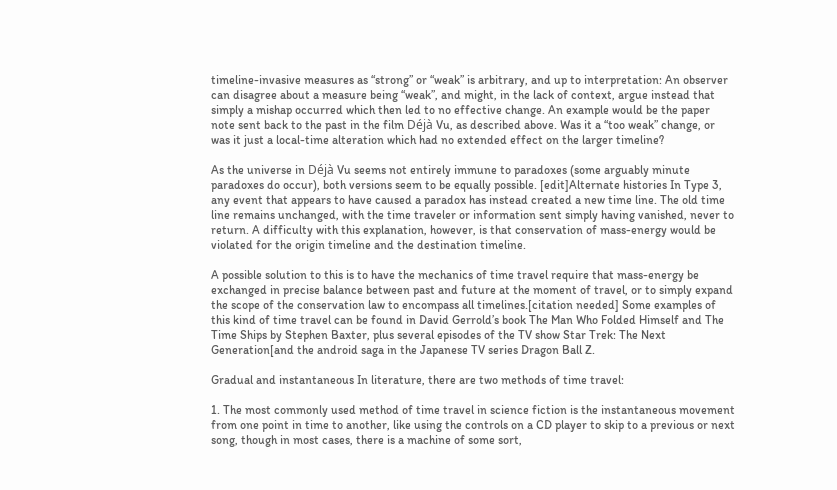timeline-invasive measures as “strong” or “weak” is arbitrary, and up to interpretation: An observer can disagree about a measure being “weak”, and might, in the lack of context, argue instead that simply a mishap occurred which then led to no effective change. An example would be the paper note sent back to the past in the film Déjà Vu, as described above. Was it a “too weak” change, or was it just a local-time alteration which had no extended effect on the larger timeline?

As the universe in Déjà Vu seems not entirely immune to paradoxes (some arguably minute paradoxes do occur), both versions seem to be equally possible. [edit]Alternate histories In Type 3, any event that appears to have caused a paradox has instead created a new time line. The old time line remains unchanged, with the time traveler or information sent simply having vanished, never to return. A difficulty with this explanation, however, is that conservation of mass-energy would be violated for the origin timeline and the destination timeline.

A possible solution to this is to have the mechanics of time travel require that mass-energy be exchanged in precise balance between past and future at the moment of travel, or to simply expand the scope of the conservation law to encompass all timelines.[citation needed] Some examples of this kind of time travel can be found in David Gerrold’s book The Man Who Folded Himself and The Time Ships by Stephen Baxter, plus several episodes of the TV show Star Trek: The Next Generation[and the android saga in the Japanese TV series Dragon Ball Z.

Gradual and instantaneous In literature, there are two methods of time travel:

1. The most commonly used method of time travel in science fiction is the instantaneous movement from one point in time to another, like using the controls on a CD player to skip to a previous or next song, though in most cases, there is a machine of some sort,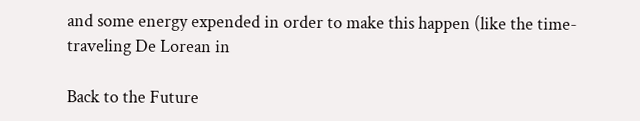and some energy expended in order to make this happen (like the time-traveling De Lorean in

Back to the Future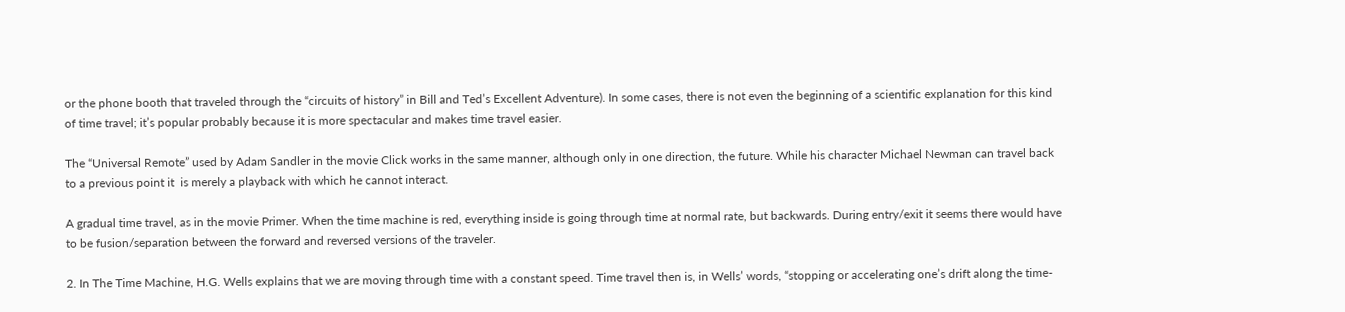or the phone booth that traveled through the “circuits of history” in Bill and Ted’s Excellent Adventure). In some cases, there is not even the beginning of a scientific explanation for this kind of time travel; it’s popular probably because it is more spectacular and makes time travel easier.

The “Universal Remote” used by Adam Sandler in the movie Click works in the same manner, although only in one direction, the future. While his character Michael Newman can travel back to a previous point it  is merely a playback with which he cannot interact.

A gradual time travel, as in the movie Primer. When the time machine is red, everything inside is going through time at normal rate, but backwards. During entry/exit it seems there would have to be fusion/separation between the forward and reversed versions of the traveler.

2. In The Time Machine, H.G. Wells explains that we are moving through time with a constant speed. Time travel then is, in Wells’ words, “stopping or accelerating one’s drift along the time-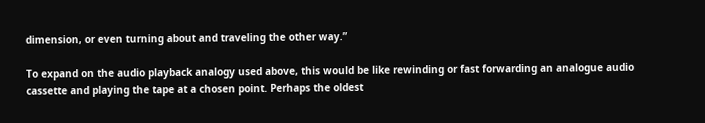dimension, or even turning about and traveling the other way.”

To expand on the audio playback analogy used above, this would be like rewinding or fast forwarding an analogue audio cassette and playing the tape at a chosen point. Perhaps the oldest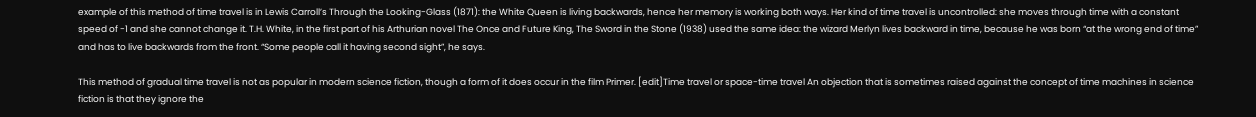example of this method of time travel is in Lewis Carroll’s Through the Looking-Glass (1871): the White Queen is living backwards, hence her memory is working both ways. Her kind of time travel is uncontrolled: she moves through time with a constant speed of -1 and she cannot change it. T.H. White, in the first part of his Arthurian novel The Once and Future King, The Sword in the Stone (1938) used the same idea: the wizard Merlyn lives backward in time, because he was born “at the wrong end of time” and has to live backwards from the front. “Some people call it having second sight”, he says.

This method of gradual time travel is not as popular in modern science fiction, though a form of it does occur in the film Primer. [edit]Time travel or space-time travel An objection that is sometimes raised against the concept of time machines in science fiction is that they ignore the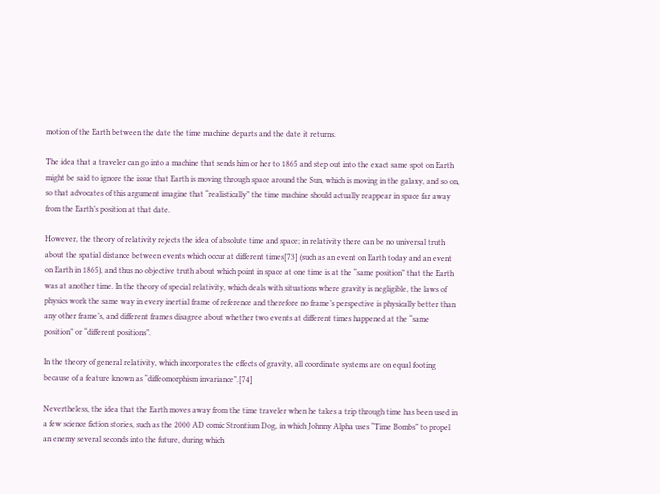motion of the Earth between the date the time machine departs and the date it returns.

The idea that a traveler can go into a machine that sends him or her to 1865 and step out into the exact same spot on Earth might be said to ignore the issue that Earth is moving through space around the Sun, which is moving in the galaxy, and so on, so that advocates of this argument imagine that “realistically” the time machine should actually reappear in space far away from the Earth’s position at that date.

However, the theory of relativity rejects the idea of absolute time and space; in relativity there can be no universal truth about the spatial distance between events which occur at different times[73] (such as an event on Earth today and an event on Earth in 1865), and thus no objective truth about which point in space at one time is at the “same position” that the Earth was at another time. In the theory of special relativity, which deals with situations where gravity is negligible, the laws of physics work the same way in every inertial frame of reference and therefore no frame’s perspective is physically better than any other frame’s, and different frames disagree about whether two events at different times happened at the “same position” or “different positions”.

In the theory of general relativity, which incorporates the effects of gravity, all coordinate systems are on equal footing because of a feature known as “diffeomorphism invariance”.[74]

Nevertheless, the idea that the Earth moves away from the time traveler when he takes a trip through time has been used in a few science fiction stories, such as the 2000 AD comic Strontium Dog, in which Johnny Alpha uses “Time Bombs” to propel an enemy several seconds into the future, during which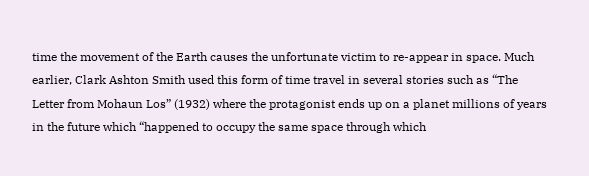time the movement of the Earth causes the unfortunate victim to re-appear in space. Much earlier, Clark Ashton Smith used this form of time travel in several stories such as “The Letter from Mohaun Los” (1932) where the protagonist ends up on a planet millions of years in the future which “happened to occupy the same space through which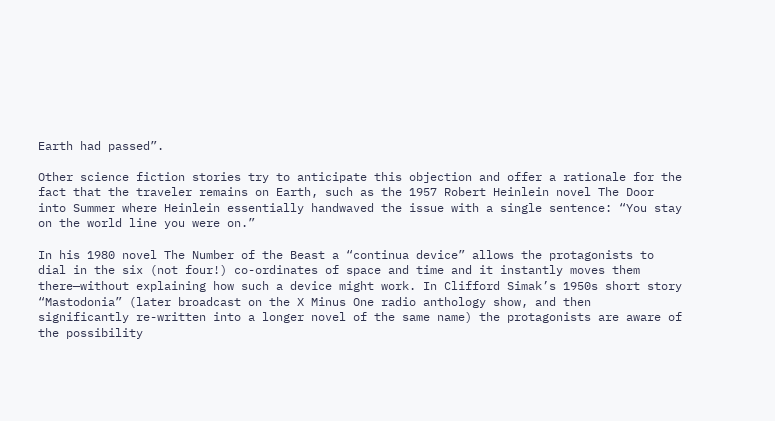Earth had passed”.

Other science fiction stories try to anticipate this objection and offer a rationale for the fact that the traveler remains on Earth, such as the 1957 Robert Heinlein novel The Door into Summer where Heinlein essentially handwaved the issue with a single sentence: “You stay on the world line you were on.”

In his 1980 novel The Number of the Beast a “continua device” allows the protagonists to dial in the six (not four!) co-ordinates of space and time and it instantly moves them there—without explaining how such a device might work. In Clifford Simak’s 1950s short story “Mastodonia” (later broadcast on the X Minus One radio anthology show, and then significantly re-written into a longer novel of the same name) the protagonists are aware of the possibility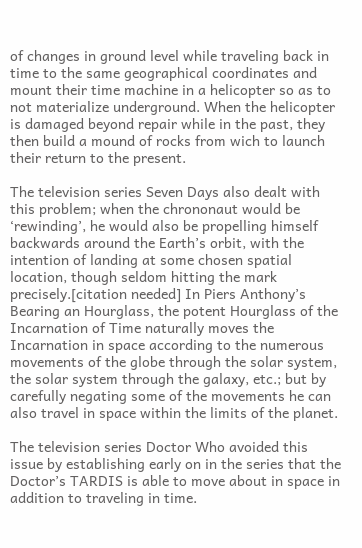of changes in ground level while traveling back in time to the same geographical coordinates and mount their time machine in a helicopter so as to not materialize underground. When the helicopter is damaged beyond repair while in the past, they then build a mound of rocks from wich to launch their return to the present.

The television series Seven Days also dealt with this problem; when the chrononaut would be ‘rewinding’, he would also be propelling himself backwards around the Earth’s orbit, with the intention of landing at some chosen spatial location, though seldom hitting the mark precisely.[citation needed] In Piers Anthony’s Bearing an Hourglass, the potent Hourglass of the Incarnation of Time naturally moves the Incarnation in space according to the numerous movements of the globe through the solar system, the solar system through the galaxy, etc.; but by carefully negating some of the movements he can also travel in space within the limits of the planet.

The television series Doctor Who avoided this issue by establishing early on in the series that the Doctor’s TARDIS is able to move about in space in addition to traveling in time.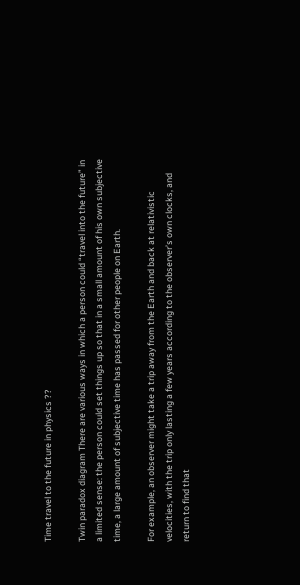Time travel to the future in physics ??

Twin paradox diagram There are various ways in which a person could “travel into the future” in a limited sense: the person could set things up so that in a small amount of his own subjective time, a large amount of subjective time has passed for other people on Earth.

For example, an observer might take a trip away from the Earth and back at relativistic velocities, with the trip only lasting a few years according to the observer’s own clocks, and return to find that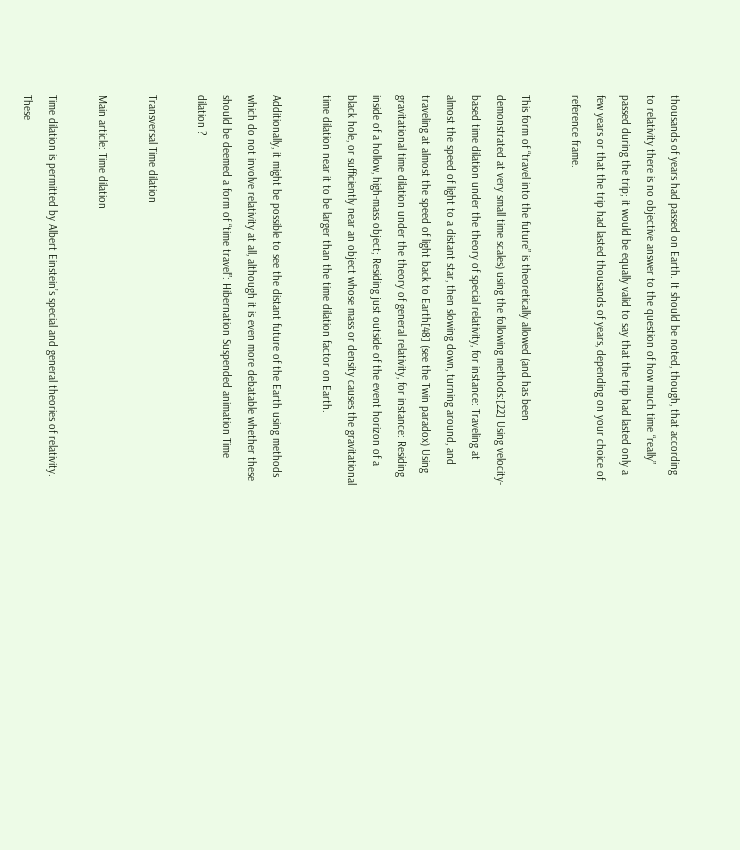thousands of years had passed on Earth. It should be noted, though, that according to relativity there is no objective answer to the question of how much time “really” passed during the trip; it would be equally valid to say that the trip had lasted only a few years or that the trip had lasted thousands of years, depending on your choice of reference frame.

This form of “travel into the future” is theoretically allowed (and has been demonstrated at very small time scales) using the following methods:[22] Using velocity-based time dilation under the theory of special relativity, for instance: Traveling at almost the speed of light to a distant star, then slowing down, turning around, and traveling at almost the speed of light back to Earth[48] (see the Twin paradox) Using gravitational time dilation under the theory of general relativity, for instance: Residing inside of a hollow, high-mass object; Residing just outside of the event horizon of a black hole, or sufficiently near an object whose mass or density causes the gravitational time dilation near it to be larger than the time dilation factor on Earth.

Additionally, it might be possible to see the distant future of the Earth using methods which do not involve relativity at all, although it is even more debatable whether these should be deemed a form of “time travel”: Hibernation Suspended animation Time dilation ?

Transversal Time dilation

Main article: Time dilation

Time dilation is permitted by Albert Einstein’s special and general theories of relativity. These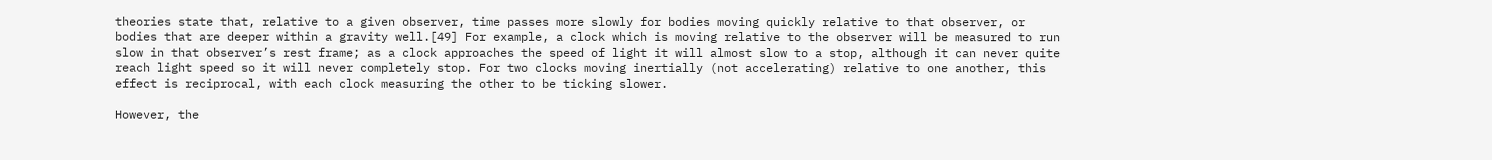theories state that, relative to a given observer, time passes more slowly for bodies moving quickly relative to that observer, or bodies that are deeper within a gravity well.[49] For example, a clock which is moving relative to the observer will be measured to run slow in that observer’s rest frame; as a clock approaches the speed of light it will almost slow to a stop, although it can never quite reach light speed so it will never completely stop. For two clocks moving inertially (not accelerating) relative to one another, this effect is reciprocal, with each clock measuring the other to be ticking slower.

However, the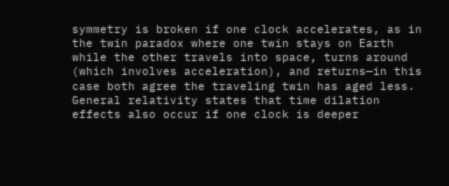symmetry is broken if one clock accelerates, as in the twin paradox where one twin stays on Earth while the other travels into space, turns around (which involves acceleration), and returns—in this case both agree the traveling twin has aged less. General relativity states that time dilation effects also occur if one clock is deeper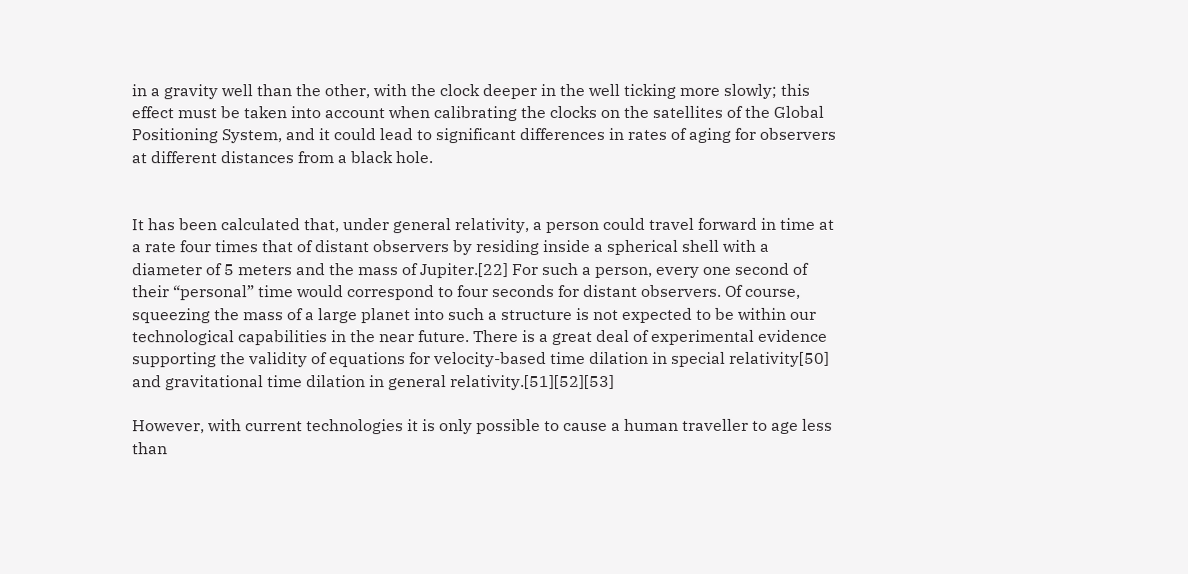in a gravity well than the other, with the clock deeper in the well ticking more slowly; this effect must be taken into account when calibrating the clocks on the satellites of the Global Positioning System, and it could lead to significant differences in rates of aging for observers at different distances from a black hole.


It has been calculated that, under general relativity, a person could travel forward in time at a rate four times that of distant observers by residing inside a spherical shell with a diameter of 5 meters and the mass of Jupiter.[22] For such a person, every one second of their “personal” time would correspond to four seconds for distant observers. Of course, squeezing the mass of a large planet into such a structure is not expected to be within our technological capabilities in the near future. There is a great deal of experimental evidence supporting the validity of equations for velocity-based time dilation in special relativity[50] and gravitational time dilation in general relativity.[51][52][53]

However, with current technologies it is only possible to cause a human traveller to age less than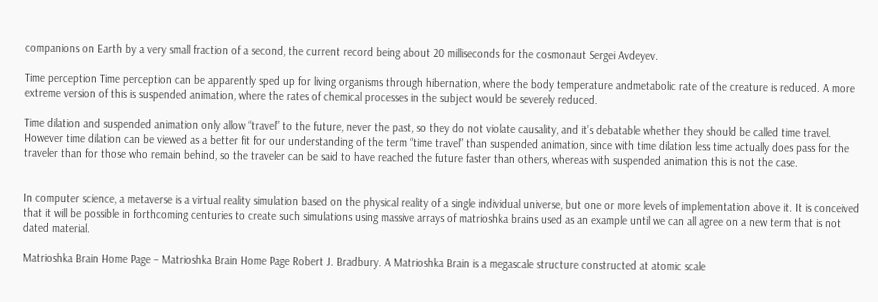companions on Earth by a very small fraction of a second, the current record being about 20 milliseconds for the cosmonaut Sergei Avdeyev.

Time perception Time perception can be apparently sped up for living organisms through hibernation, where the body temperature andmetabolic rate of the creature is reduced. A more extreme version of this is suspended animation, where the rates of chemical processes in the subject would be severely reduced.

Time dilation and suspended animation only allow “travel” to the future, never the past, so they do not violate causality, and it’s debatable whether they should be called time travel. However time dilation can be viewed as a better fit for our understanding of the term “time travel” than suspended animation, since with time dilation less time actually does pass for the traveler than for those who remain behind, so the traveler can be said to have reached the future faster than others, whereas with suspended animation this is not the case.


In computer science, a metaverse is a virtual reality simulation based on the physical reality of a single individual universe, but one or more levels of implementation above it. It is conceived that it will be possible in forthcoming centuries to create such simulations using massive arrays of matrioshka brains used as an example until we can all agree on a new term that is not dated material.

Matrioshka Brain Home Page – Matrioshka Brain Home Page Robert J. Bradbury. A Matrioshka Brain is a megascale structure constructed at atomic scale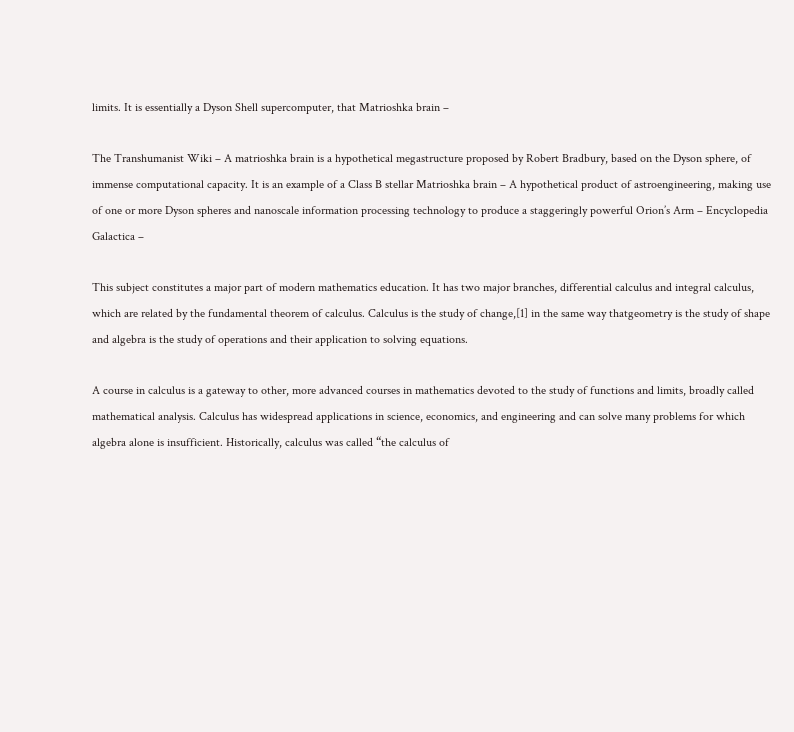limits. It is essentially a Dyson Shell supercomputer, that Matrioshka brain –

The Transhumanist Wiki – A matrioshka brain is a hypothetical megastructure proposed by Robert Bradbury, based on the Dyson sphere, of immense computational capacity. It is an example of a Class B stellar Matrioshka brain – A hypothetical product of astroengineering, making use of one or more Dyson spheres and nanoscale information processing technology to produce a staggeringly powerful Orion’s Arm – Encyclopedia Galactica –

This subject constitutes a major part of modern mathematics education. It has two major branches, differential calculus and integral calculus, which are related by the fundamental theorem of calculus. Calculus is the study of change,[1] in the same way thatgeometry is the study of shape and algebra is the study of operations and their application to solving equations.

A course in calculus is a gateway to other, more advanced courses in mathematics devoted to the study of functions and limits, broadly called mathematical analysis. Calculus has widespread applications in science, economics, and engineering and can solve many problems for which algebra alone is insufficient. Historically, calculus was called “the calculus of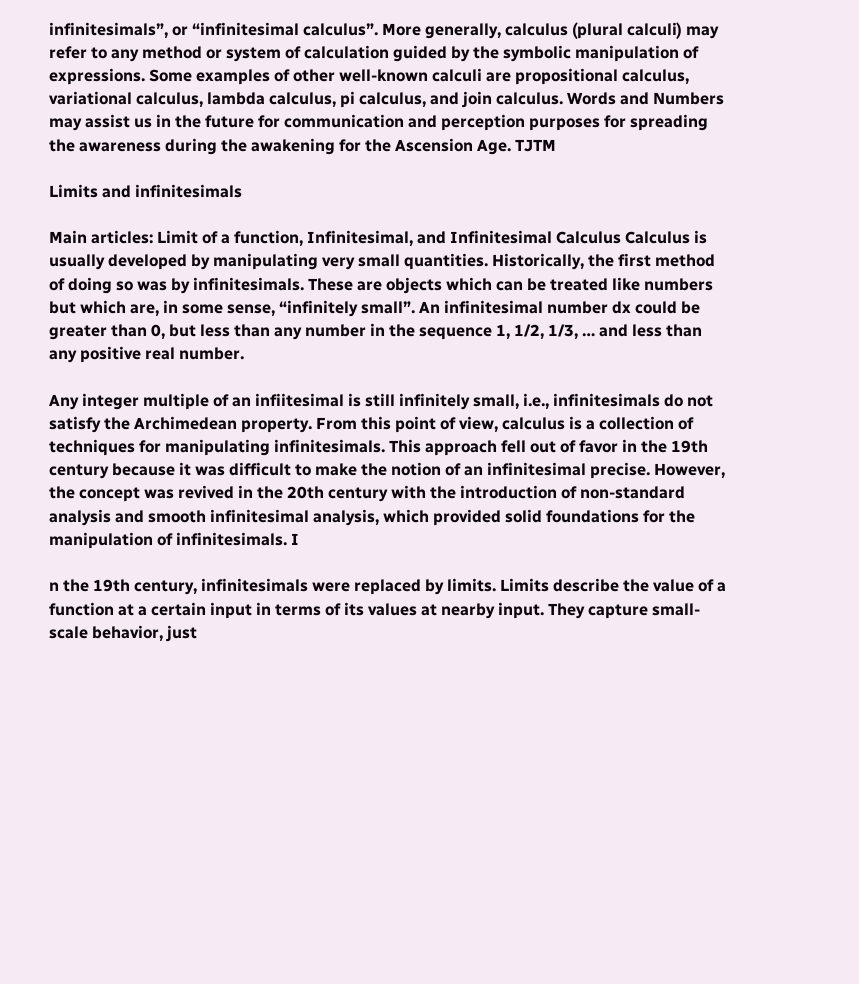infinitesimals”, or “infinitesimal calculus”. More generally, calculus (plural calculi) may refer to any method or system of calculation guided by the symbolic manipulation of expressions. Some examples of other well-known calculi are propositional calculus, variational calculus, lambda calculus, pi calculus, and join calculus. Words and Numbers may assist us in the future for communication and perception purposes for spreading the awareness during the awakening for the Ascension Age. TJTM

Limits and infinitesimals

Main articles: Limit of a function, Infinitesimal, and Infinitesimal Calculus Calculus is usually developed by manipulating very small quantities. Historically, the first method of doing so was by infinitesimals. These are objects which can be treated like numbers but which are, in some sense, “infinitely small”. An infinitesimal number dx could be greater than 0, but less than any number in the sequence 1, 1/2, 1/3, … and less than any positive real number.

Any integer multiple of an infiitesimal is still infinitely small, i.e., infinitesimals do not satisfy the Archimedean property. From this point of view, calculus is a collection of techniques for manipulating infinitesimals. This approach fell out of favor in the 19th century because it was difficult to make the notion of an infinitesimal precise. However, the concept was revived in the 20th century with the introduction of non-standard analysis and smooth infinitesimal analysis, which provided solid foundations for the manipulation of infinitesimals. I

n the 19th century, infinitesimals were replaced by limits. Limits describe the value of a function at a certain input in terms of its values at nearby input. They capture small-scale behavior, just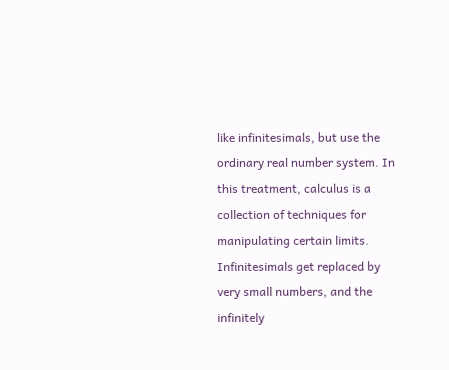like infinitesimals, but use the ordinary real number system. In this treatment, calculus is a collection of techniques for manipulating certain limits. Infinitesimals get replaced by very small numbers, and the infinitely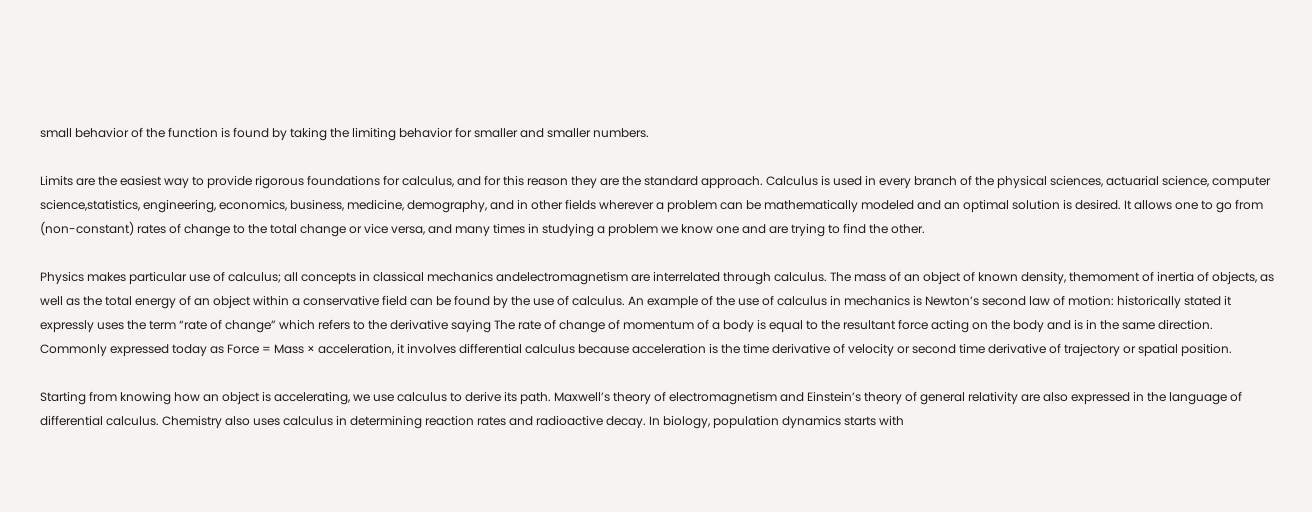small behavior of the function is found by taking the limiting behavior for smaller and smaller numbers.

Limits are the easiest way to provide rigorous foundations for calculus, and for this reason they are the standard approach. Calculus is used in every branch of the physical sciences, actuarial science, computer science,statistics, engineering, economics, business, medicine, demography, and in other fields wherever a problem can be mathematically modeled and an optimal solution is desired. It allows one to go from (non-constant) rates of change to the total change or vice versa, and many times in studying a problem we know one and are trying to find the other.

Physics makes particular use of calculus; all concepts in classical mechanics andelectromagnetism are interrelated through calculus. The mass of an object of known density, themoment of inertia of objects, as well as the total energy of an object within a conservative field can be found by the use of calculus. An example of the use of calculus in mechanics is Newton’s second law of motion: historically stated it expressly uses the term “rate of change” which refers to the derivative saying The rate of change of momentum of a body is equal to the resultant force acting on the body and is in the same direction. Commonly expressed today as Force = Mass × acceleration, it involves differential calculus because acceleration is the time derivative of velocity or second time derivative of trajectory or spatial position.

Starting from knowing how an object is accelerating, we use calculus to derive its path. Maxwell’s theory of electromagnetism and Einstein’s theory of general relativity are also expressed in the language of differential calculus. Chemistry also uses calculus in determining reaction rates and radioactive decay. In biology, population dynamics starts with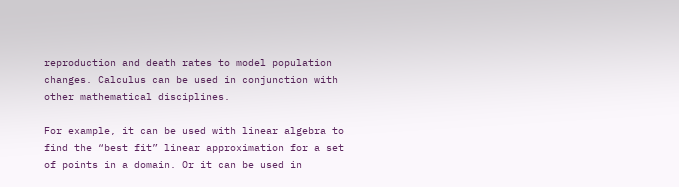reproduction and death rates to model population changes. Calculus can be used in conjunction with other mathematical disciplines.

For example, it can be used with linear algebra to find the “best fit” linear approximation for a set of points in a domain. Or it can be used in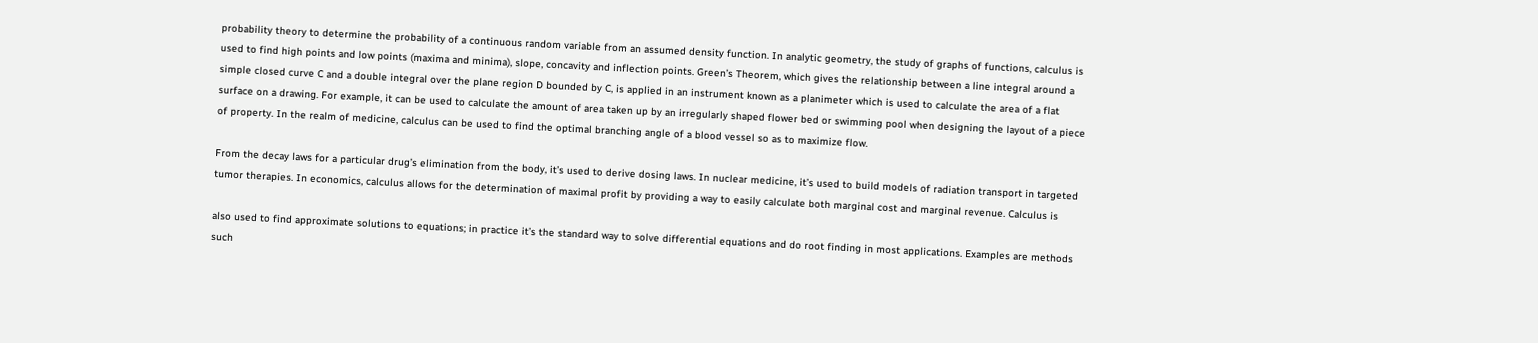probability theory to determine the probability of a continuous random variable from an assumed density function. In analytic geometry, the study of graphs of functions, calculus is used to find high points and low points (maxima and minima), slope, concavity and inflection points. Green’s Theorem, which gives the relationship between a line integral around a simple closed curve C and a double integral over the plane region D bounded by C, is applied in an instrument known as a planimeter which is used to calculate the area of a flat surface on a drawing. For example, it can be used to calculate the amount of area taken up by an irregularly shaped flower bed or swimming pool when designing the layout of a piece of property. In the realm of medicine, calculus can be used to find the optimal branching angle of a blood vessel so as to maximize flow.

From the decay laws for a particular drug’s elimination from the body, it’s used to derive dosing laws. In nuclear medicine, it’s used to build models of radiation transport in targeted tumor therapies. In economics, calculus allows for the determination of maximal profit by providing a way to easily calculate both marginal cost and marginal revenue. Calculus is

also used to find approximate solutions to equations; in practice it’s the standard way to solve differential equations and do root finding in most applications. Examples are methods such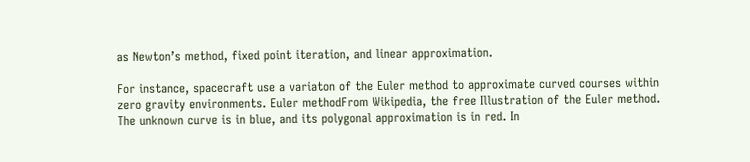as Newton’s method, fixed point iteration, and linear approximation.

For instance, spacecraft use a variaton of the Euler method to approximate curved courses within zero gravity environments. Euler methodFrom Wikipedia, the free Illustration of the Euler method. The unknown curve is in blue, and its polygonal approximation is in red. In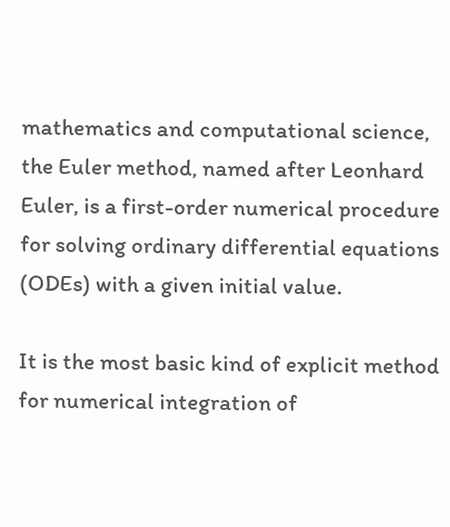mathematics and computational science, the Euler method, named after Leonhard Euler, is a first-order numerical procedure for solving ordinary differential equations (ODEs) with a given initial value.

It is the most basic kind of explicit method for numerical integration of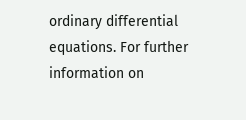ordinary differential equations. For further information on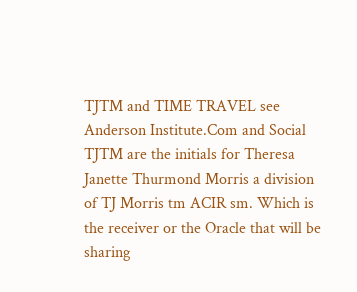TJTM and TIME TRAVEL see Anderson Institute.Com and Social TJTM are the initials for Theresa Janette Thurmond Morris a division of TJ Morris tm ACIR sm. Which is the receiver or the Oracle that will be sharing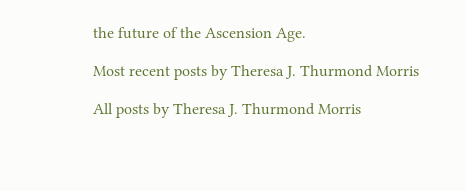the future of the Ascension Age.

Most recent posts by Theresa J. Thurmond Morris

All posts by Theresa J. Thurmond Morris